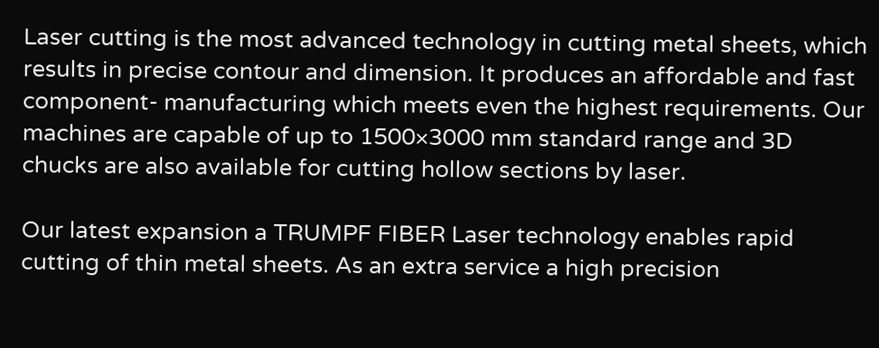Laser cutting is the most advanced technology in cutting metal sheets, which results in precise contour and dimension. It produces an affordable and fast component- manufacturing which meets even the highest requirements. Our machines are capable of up to 1500×3000 mm standard range and 3D chucks are also available for cutting hollow sections by laser.

Our latest expansion a TRUMPF FIBER Laser technology enables rapid cutting of thin metal sheets. As an extra service a high precision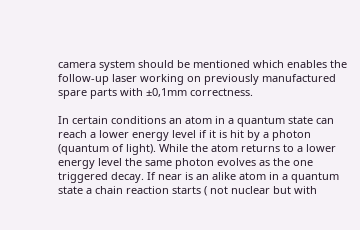camera system should be mentioned which enables the follow-up laser working on previously manufactured spare parts with ±0,1mm correctness.

In certain conditions an atom in a quantum state can reach a lower energy level if it is hit by a photon (quantum of light). While the atom returns to a lower energy level the same photon evolves as the one triggered decay. If near is an alike atom in a quantum state a chain reaction starts ( not nuclear but with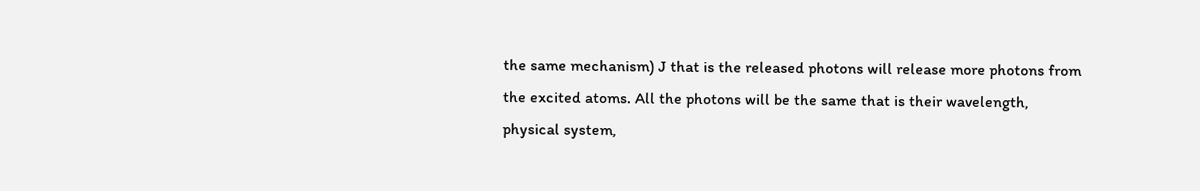the same mechanism) J that is the released photons will release more photons from the excited atoms. All the photons will be the same that is their wavelength, physical system,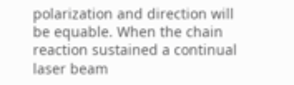polarization and direction will be equable. When the chain reaction sustained a continual laser beam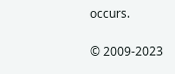occurs.

© 2009-2023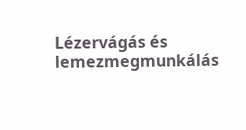Lézervágás és lemezmegmunkálás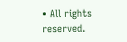• All rights reserved.